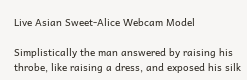Live Asian Sweet-Alice Webcam Model

Simplistically the man answered by raising his throbe, like raising a dress, and exposed his silk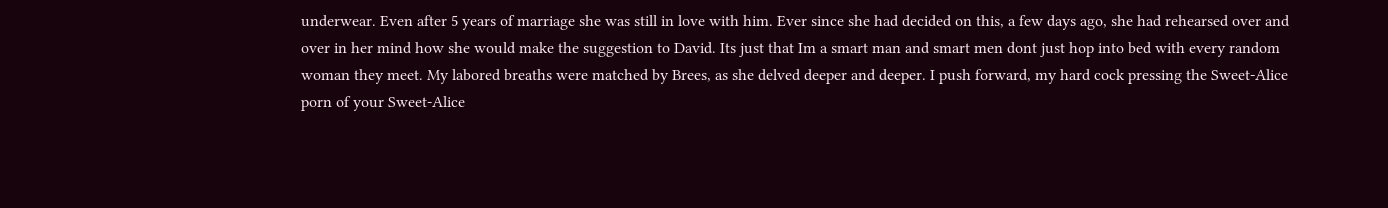underwear. Even after 5 years of marriage she was still in love with him. Ever since she had decided on this, a few days ago, she had rehearsed over and over in her mind how she would make the suggestion to David. Its just that Im a smart man and smart men dont just hop into bed with every random woman they meet. My labored breaths were matched by Brees, as she delved deeper and deeper. I push forward, my hard cock pressing the Sweet-Alice porn of your Sweet-Alice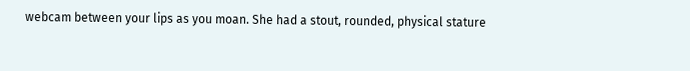webcam between your lips as you moan. She had a stout, rounded, physical stature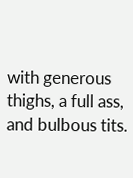with generous thighs, a full ass, and bulbous tits.